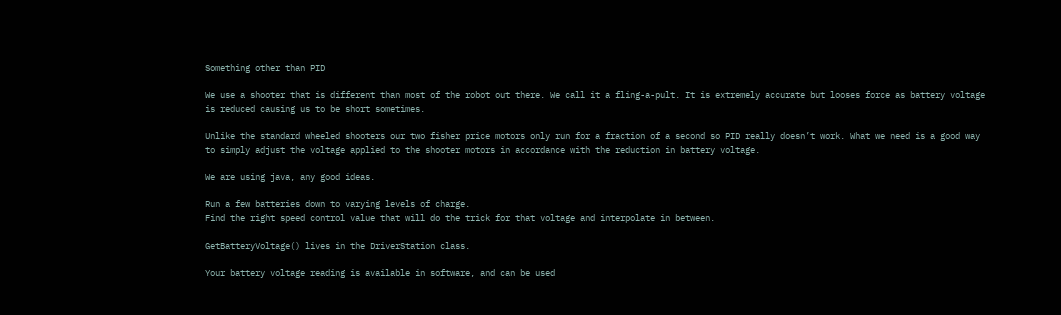Something other than PID

We use a shooter that is different than most of the robot out there. We call it a fling-a-pult. It is extremely accurate but looses force as battery voltage is reduced causing us to be short sometimes.

Unlike the standard wheeled shooters our two fisher price motors only run for a fraction of a second so PID really doesn’t work. What we need is a good way to simply adjust the voltage applied to the shooter motors in accordance with the reduction in battery voltage.

We are using java, any good ideas.

Run a few batteries down to varying levels of charge.
Find the right speed control value that will do the trick for that voltage and interpolate in between.

GetBatteryVoltage() lives in the DriverStation class.

Your battery voltage reading is available in software, and can be used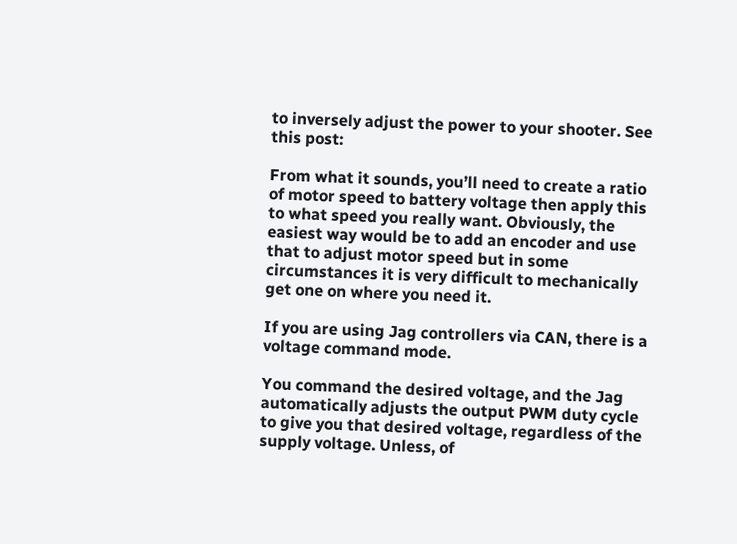to inversely adjust the power to your shooter. See this post:

From what it sounds, you’ll need to create a ratio of motor speed to battery voltage then apply this to what speed you really want. Obviously, the easiest way would be to add an encoder and use that to adjust motor speed but in some circumstances it is very difficult to mechanically get one on where you need it.

If you are using Jag controllers via CAN, there is a voltage command mode.

You command the desired voltage, and the Jag automatically adjusts the output PWM duty cycle to give you that desired voltage, regardless of the supply voltage. Unless, of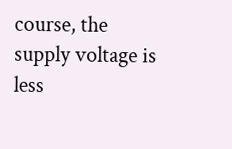course, the supply voltage is less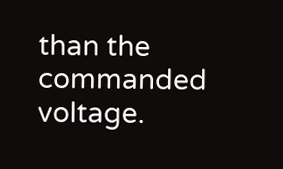than the commanded voltage.